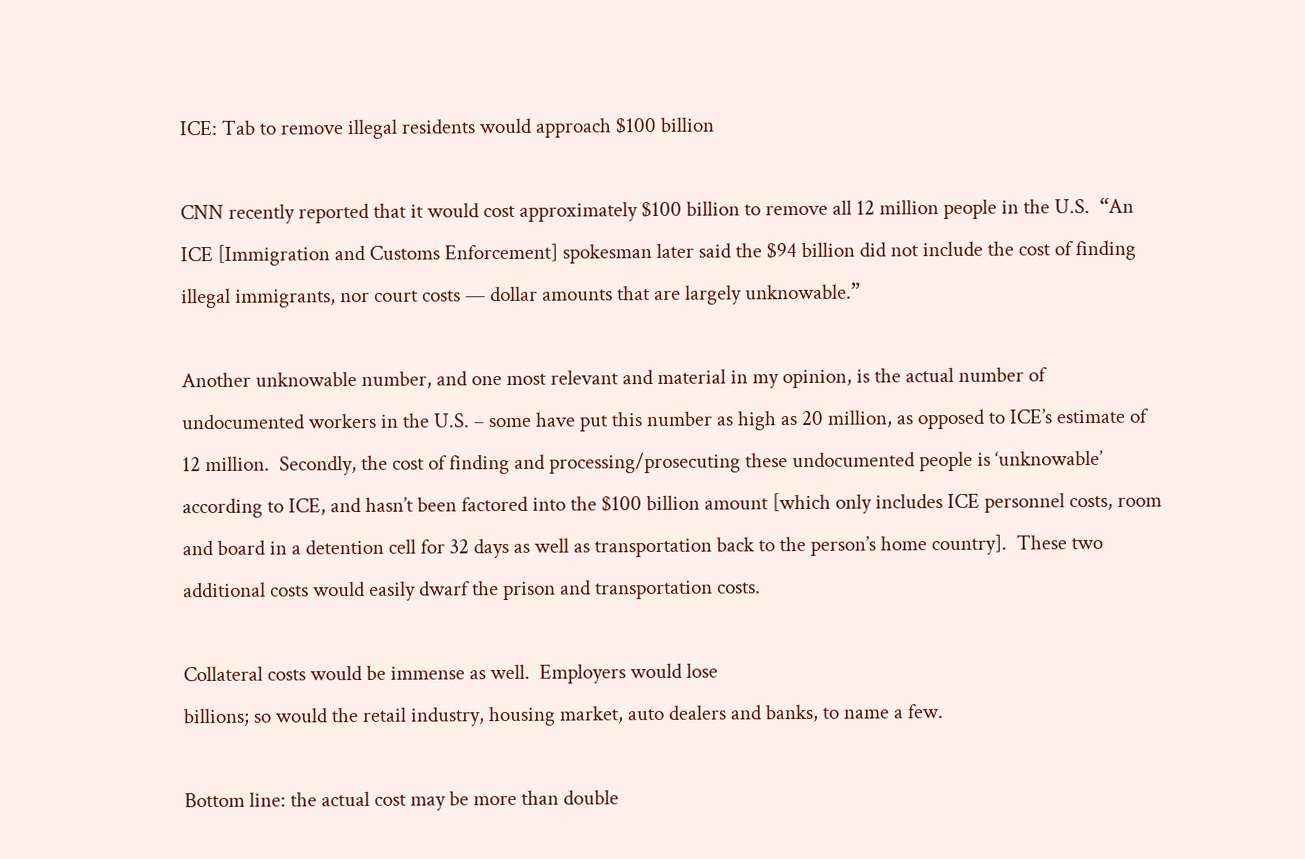ICE: Tab to remove illegal residents would approach $100 billion

CNN recently reported that it would cost approximately $100 billion to remove all 12 million people in the U.S.  “An ICE [Immigration and Customs Enforcement] spokesman later said the $94 billion did not include the cost of finding illegal immigrants, nor court costs — dollar amounts that are largely unknowable.”

Another unknowable number, and one most relevant and material in my opinion, is the actual number of undocumented workers in the U.S. – some have put this number as high as 20 million, as opposed to ICE’s estimate of 12 million.  Secondly, the cost of finding and processing/prosecuting these undocumented people is ‘unknowable’ according to ICE, and hasn’t been factored into the $100 billion amount [which only includes ICE personnel costs, room and board in a detention cell for 32 days as well as transportation back to the person’s home country].  These two additional costs would easily dwarf the prison and transportation costs.

Collateral costs would be immense as well.  Employers would lose
billions; so would the retail industry, housing market, auto dealers and banks, to name a few.

Bottom line: the actual cost may be more than double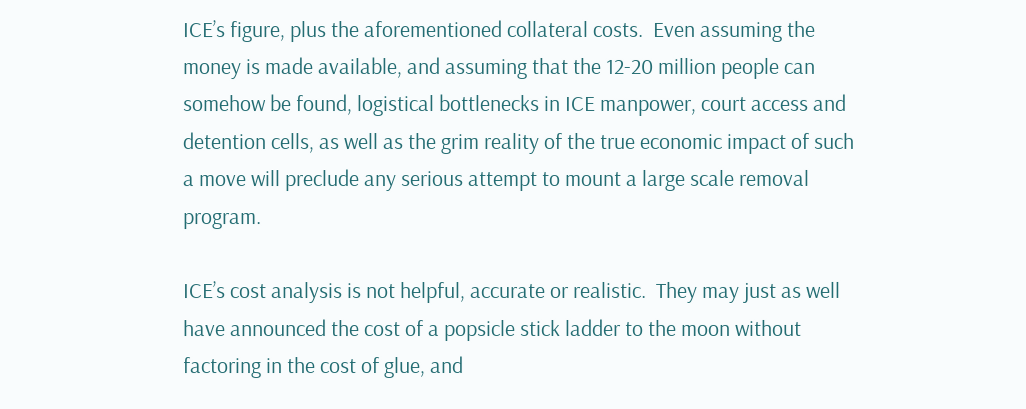ICE’s figure, plus the aforementioned collateral costs.  Even assuming the money is made available, and assuming that the 12-20 million people can somehow be found, logistical bottlenecks in ICE manpower, court access and detention cells, as well as the grim reality of the true economic impact of such a move will preclude any serious attempt to mount a large scale removal program.

ICE’s cost analysis is not helpful, accurate or realistic.  They may just as well have announced the cost of a popsicle stick ladder to the moon without factoring in the cost of glue, and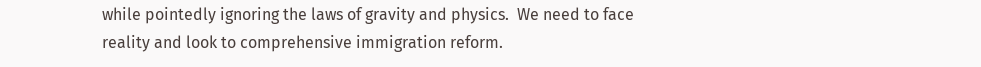while pointedly ignoring the laws of gravity and physics.  We need to face reality and look to comprehensive immigration reform.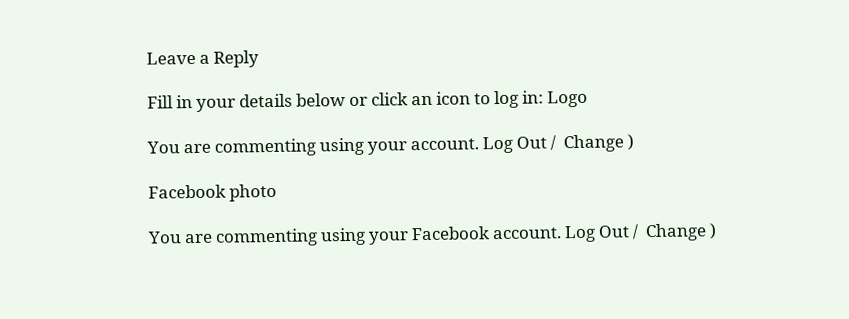Leave a Reply

Fill in your details below or click an icon to log in: Logo

You are commenting using your account. Log Out /  Change )

Facebook photo

You are commenting using your Facebook account. Log Out /  Change )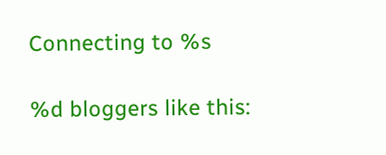Connecting to %s

%d bloggers like this: